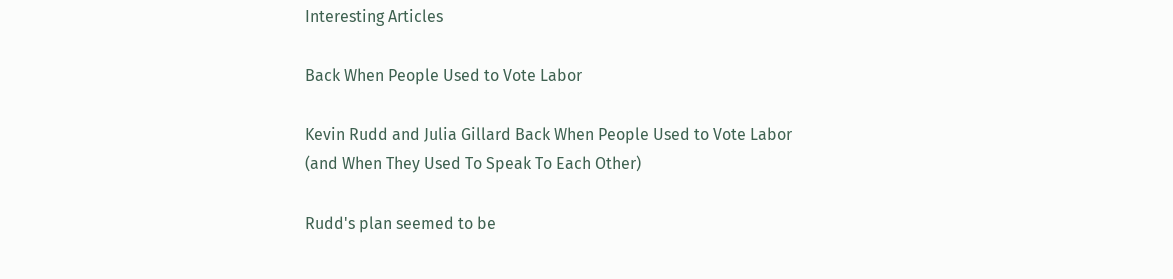Interesting Articles

Back When People Used to Vote Labor

Kevin Rudd and Julia Gillard Back When People Used to Vote Labor (and When They Used To Speak To Each Other)

Rudd's plan seemed to be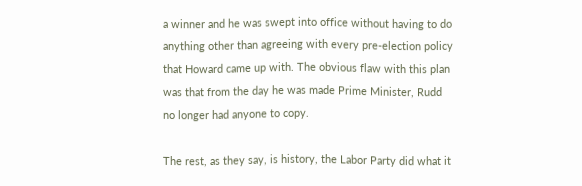a winner and he was swept into office without having to do anything other than agreeing with every pre-election policy that Howard came up with. The obvious flaw with this plan was that from the day he was made Prime Minister, Rudd no longer had anyone to copy.

The rest, as they say, is history, the Labor Party did what it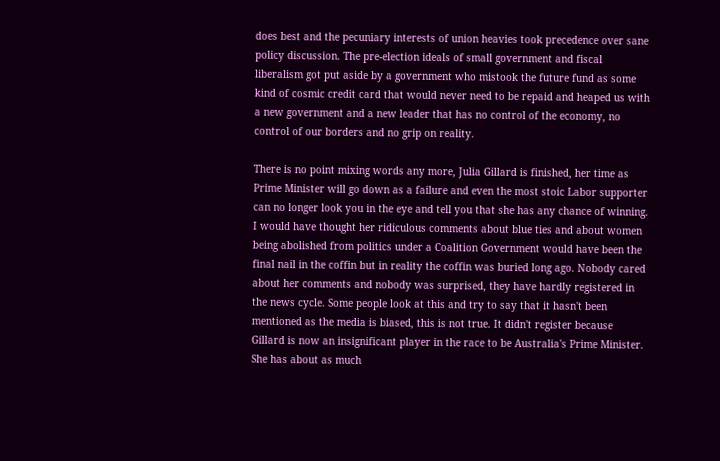does best and the pecuniary interests of union heavies took precedence over sane policy discussion. The pre-election ideals of small government and fiscal liberalism got put aside by a government who mistook the future fund as some kind of cosmic credit card that would never need to be repaid and heaped us with a new government and a new leader that has no control of the economy, no control of our borders and no grip on reality.

There is no point mixing words any more, Julia Gillard is finished, her time as Prime Minister will go down as a failure and even the most stoic Labor supporter can no longer look you in the eye and tell you that she has any chance of winning. I would have thought her ridiculous comments about blue ties and about women being abolished from politics under a Coalition Government would have been the final nail in the coffin but in reality the coffin was buried long ago. Nobody cared about her comments and nobody was surprised, they have hardly registered in the news cycle. Some people look at this and try to say that it hasn't been mentioned as the media is biased, this is not true. It didn't register because Gillard is now an insignificant player in the race to be Australia's Prime Minister. She has about as much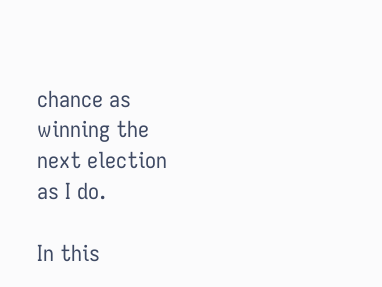chance as winning the next election as I do.

In this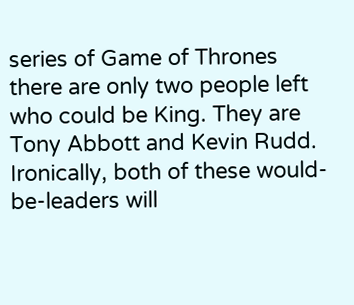series of Game of Thrones there are only two people left who could be King. They are Tony Abbott and Kevin Rudd. Ironically, both of these would-be-leaders will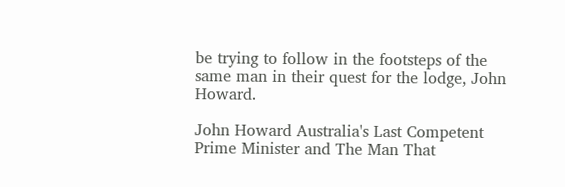be trying to follow in the footsteps of the same man in their quest for the lodge, John Howard.

John Howard Australia's Last Competent Prime Minister and The Man That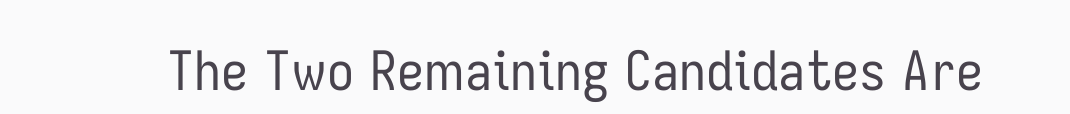The Two Remaining Candidates Are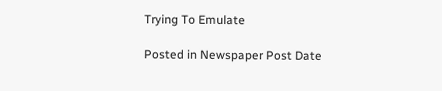Trying To Emulate

Posted in Newspaper Post Date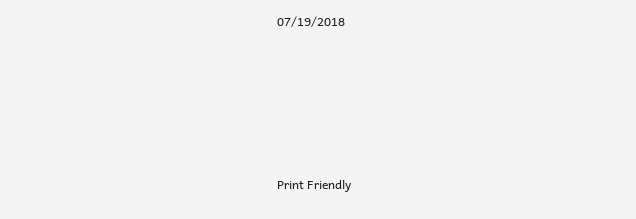07/19/2018






Print Friendly